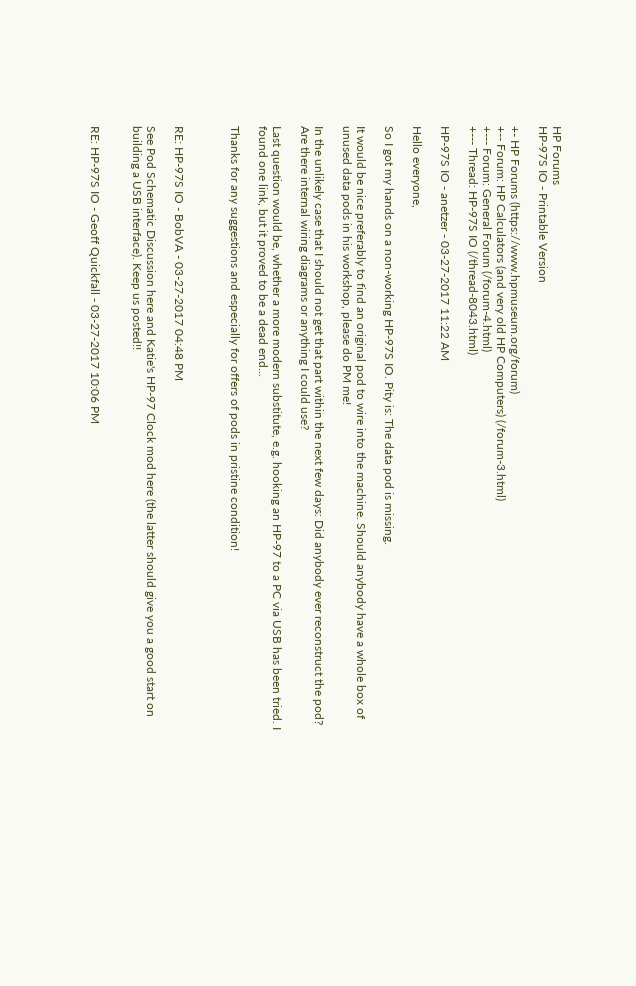HP Forums
HP-97S IO - Printable Version

+- HP Forums (https://www.hpmuseum.org/forum)
+-- Forum: HP Calculators (and very old HP Computers) (/forum-3.html)
+--- Forum: General Forum (/forum-4.html)
+--- Thread: HP-97S IO (/thread-8043.html)

HP-97S IO - anetzer - 03-27-2017 11:22 AM

Hello everyone,

So I got my hands on a non-working HP-97S IO. Pity is: The data pod is missing.

It would be nice preferably to find an original pod to wire into the machine. Should anybody have a whole box of unused data pods in his workshop, please do PM me!

In the unlikely case that I should not get that part within the next few days: Did anybody ever reconstruct the pod? Are there internal wiring diagrams or anything I could use?

Last question would be, whether a more modern substitute, e.g. hooking an HP-97 to a PC via USB has been tried. I found one link, but it proved to be a dead end...

Thanks for any suggestions and especially for offers of pods in pristine condition!



RE: HP-97S IO - BobVA - 03-27-2017 04:48 PM

See Pod Schematic Discussion here and Katie's HP-97 Clock mod here (the latter should give you a good start on building a USB interface). Keep us posted!!


RE: HP-97S IO - Geoff Quickfall - 03-27-2017 10:06 PM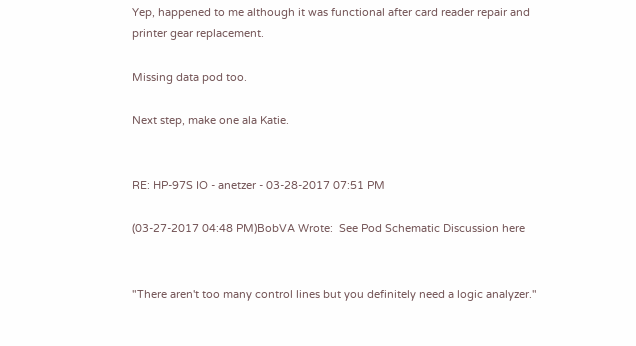Yep, happened to me although it was functional after card reader repair and printer gear replacement.

Missing data pod too.

Next step, make one ala Katie.


RE: HP-97S IO - anetzer - 03-28-2017 07:51 PM

(03-27-2017 04:48 PM)BobVA Wrote:  See Pod Schematic Discussion here


"There aren't too many control lines but you definitely need a logic analyzer."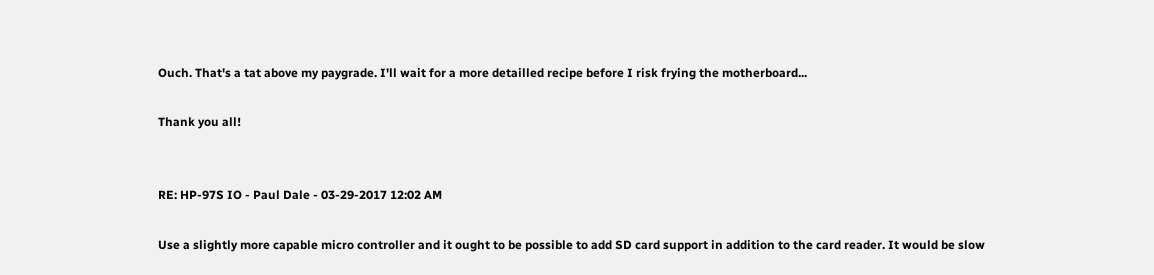Ouch. That's a tat above my paygrade. I'll wait for a more detailled recipe before I risk frying the motherboard...

Thank you all!


RE: HP-97S IO - Paul Dale - 03-29-2017 12:02 AM

Use a slightly more capable micro controller and it ought to be possible to add SD card support in addition to the card reader. It would be slow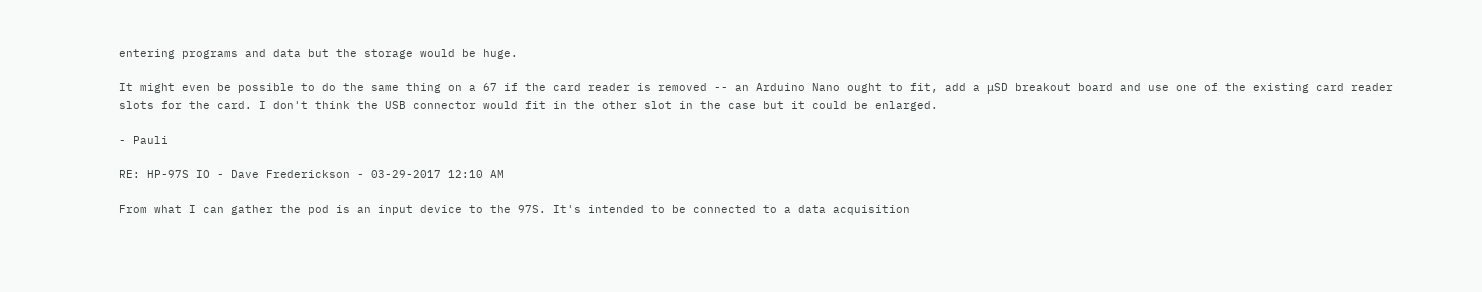entering programs and data but the storage would be huge.

It might even be possible to do the same thing on a 67 if the card reader is removed -- an Arduino Nano ought to fit, add a μSD breakout board and use one of the existing card reader slots for the card. I don't think the USB connector would fit in the other slot in the case but it could be enlarged.

- Pauli

RE: HP-97S IO - Dave Frederickson - 03-29-2017 12:10 AM

From what I can gather the pod is an input device to the 97S. It's intended to be connected to a data acquisition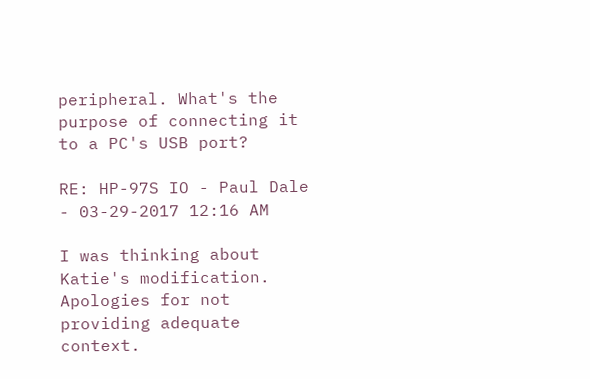peripheral. What's the purpose of connecting it to a PC's USB port?

RE: HP-97S IO - Paul Dale - 03-29-2017 12:16 AM

I was thinking about Katie's modification. Apologies for not providing adequate context.